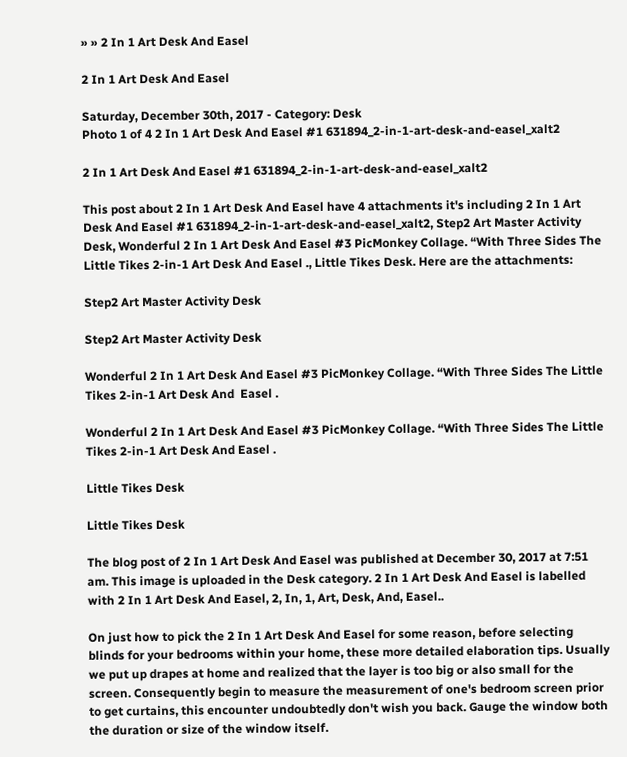» » 2 In 1 Art Desk And Easel

2 In 1 Art Desk And Easel

Saturday, December 30th, 2017 - Category: Desk
Photo 1 of 4 2 In 1 Art Desk And Easel #1 631894_2-in-1-art-desk-and-easel_xalt2

2 In 1 Art Desk And Easel #1 631894_2-in-1-art-desk-and-easel_xalt2

This post about 2 In 1 Art Desk And Easel have 4 attachments it's including 2 In 1 Art Desk And Easel #1 631894_2-in-1-art-desk-and-easel_xalt2, Step2 Art Master Activity Desk, Wonderful 2 In 1 Art Desk And Easel #3 PicMonkey Collage. “With Three Sides The Little Tikes 2-in-1 Art Desk And Easel ., Little Tikes Desk. Here are the attachments:

Step2 Art Master Activity Desk

Step2 Art Master Activity Desk

Wonderful 2 In 1 Art Desk And Easel #3 PicMonkey Collage. “With Three Sides The Little Tikes 2-in-1 Art Desk And  Easel .

Wonderful 2 In 1 Art Desk And Easel #3 PicMonkey Collage. “With Three Sides The Little Tikes 2-in-1 Art Desk And Easel .

Little Tikes Desk

Little Tikes Desk

The blog post of 2 In 1 Art Desk And Easel was published at December 30, 2017 at 7:51 am. This image is uploaded in the Desk category. 2 In 1 Art Desk And Easel is labelled with 2 In 1 Art Desk And Easel, 2, In, 1, Art, Desk, And, Easel..

On just how to pick the 2 In 1 Art Desk And Easel for some reason, before selecting blinds for your bedrooms within your home, these more detailed elaboration tips. Usually we put up drapes at home and realized that the layer is too big or also small for the screen. Consequently begin to measure the measurement of one's bedroom screen prior to get curtains, this encounter undoubtedly don't wish you back. Gauge the window both the duration or size of the window itself.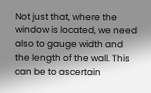Not just that, where the window is located, we need also to gauge width and the length of the wall. This can be to ascertain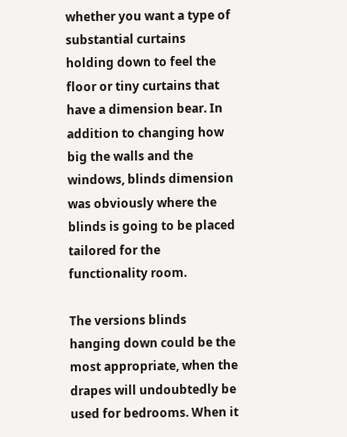whether you want a type of substantial curtains holding down to feel the floor or tiny curtains that have a dimension bear. In addition to changing how big the walls and the windows, blinds dimension was obviously where the blinds is going to be placed tailored for the functionality room.

The versions blinds hanging down could be the most appropriate, when the drapes will undoubtedly be used for bedrooms. When it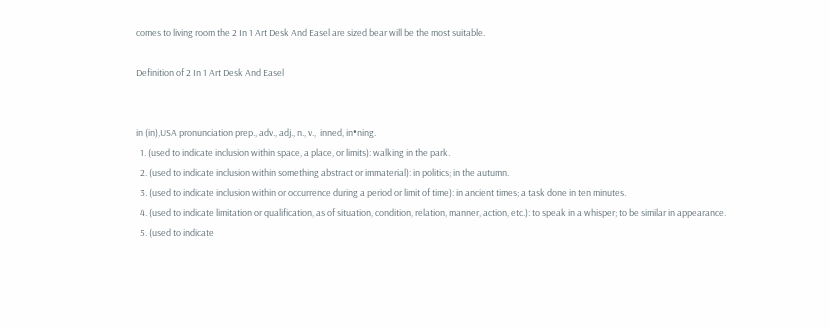comes to living room the 2 In 1 Art Desk And Easel are sized bear will be the most suitable.

Definition of 2 In 1 Art Desk And Easel


in (in),USA pronunciation prep., adv., adj., n., v.,  inned, in•ning.
  1. (used to indicate inclusion within space, a place, or limits): walking in the park.
  2. (used to indicate inclusion within something abstract or immaterial): in politics; in the autumn.
  3. (used to indicate inclusion within or occurrence during a period or limit of time): in ancient times; a task done in ten minutes.
  4. (used to indicate limitation or qualification, as of situation, condition, relation, manner, action, etc.): to speak in a whisper; to be similar in appearance.
  5. (used to indicate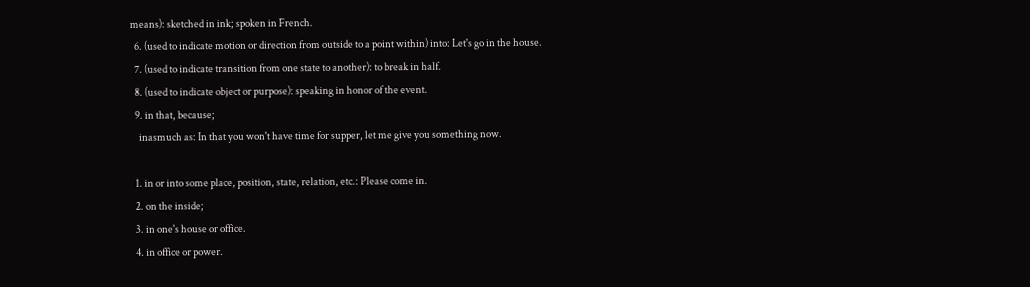means): sketched in ink; spoken in French.
  6. (used to indicate motion or direction from outside to a point within) into: Let's go in the house.
  7. (used to indicate transition from one state to another): to break in half.
  8. (used to indicate object or purpose): speaking in honor of the event.
  9. in that, because;
    inasmuch as: In that you won't have time for supper, let me give you something now.

  1. in or into some place, position, state, relation, etc.: Please come in.
  2. on the inside;
  3. in one's house or office.
  4. in office or power.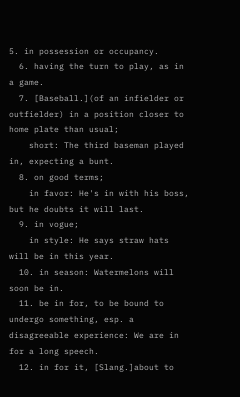5. in possession or occupancy.
  6. having the turn to play, as in a game.
  7. [Baseball.](of an infielder or outfielder) in a position closer to home plate than usual;
    short: The third baseman played in, expecting a bunt.
  8. on good terms;
    in favor: He's in with his boss, but he doubts it will last.
  9. in vogue;
    in style: He says straw hats will be in this year.
  10. in season: Watermelons will soon be in.
  11. be in for, to be bound to undergo something, esp. a disagreeable experience: We are in for a long speech.
  12. in for it, [Slang.]about to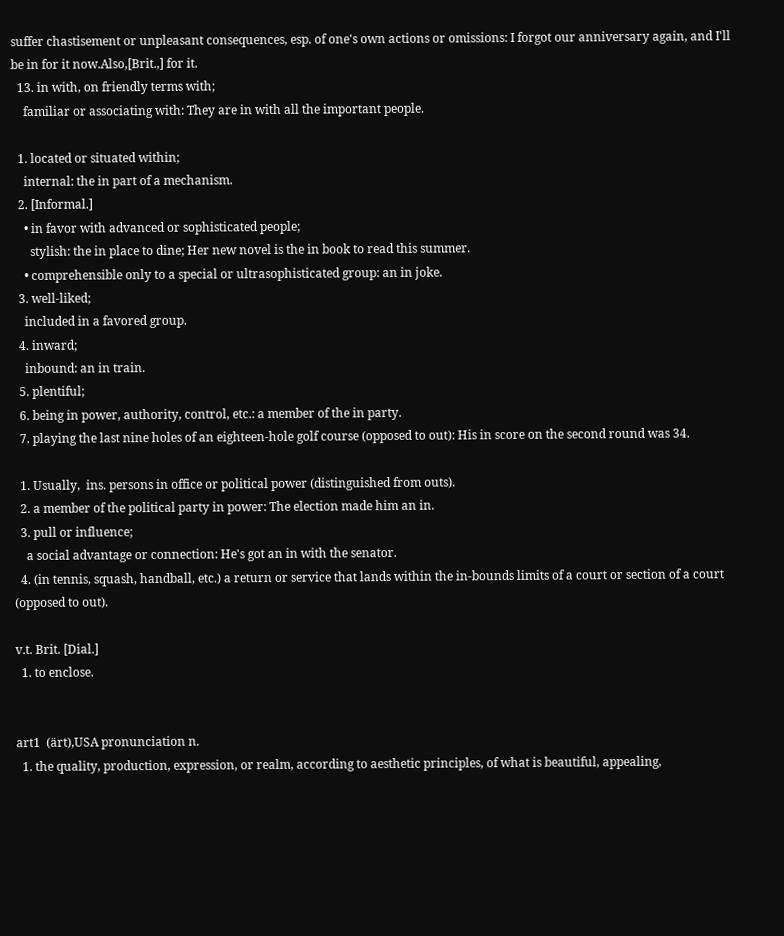suffer chastisement or unpleasant consequences, esp. of one's own actions or omissions: I forgot our anniversary again, and I'll be in for it now.Also,[Brit.,] for it.
  13. in with, on friendly terms with;
    familiar or associating with: They are in with all the important people.

  1. located or situated within;
    internal: the in part of a mechanism.
  2. [Informal.]
    • in favor with advanced or sophisticated people;
      stylish: the in place to dine; Her new novel is the in book to read this summer.
    • comprehensible only to a special or ultrasophisticated group: an in joke.
  3. well-liked;
    included in a favored group.
  4. inward;
    inbound: an in train.
  5. plentiful;
  6. being in power, authority, control, etc.: a member of the in party.
  7. playing the last nine holes of an eighteen-hole golf course (opposed to out): His in score on the second round was 34.

  1. Usually,  ins. persons in office or political power (distinguished from outs).
  2. a member of the political party in power: The election made him an in.
  3. pull or influence;
    a social advantage or connection: He's got an in with the senator.
  4. (in tennis, squash, handball, etc.) a return or service that lands within the in-bounds limits of a court or section of a court (opposed to out).

v.t. Brit. [Dial.]
  1. to enclose.


art1  (ärt),USA pronunciation n.
  1. the quality, production, expression, or realm, according to aesthetic principles, of what is beautiful, appealing,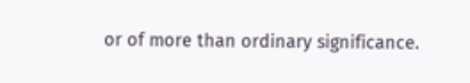or of more than ordinary significance.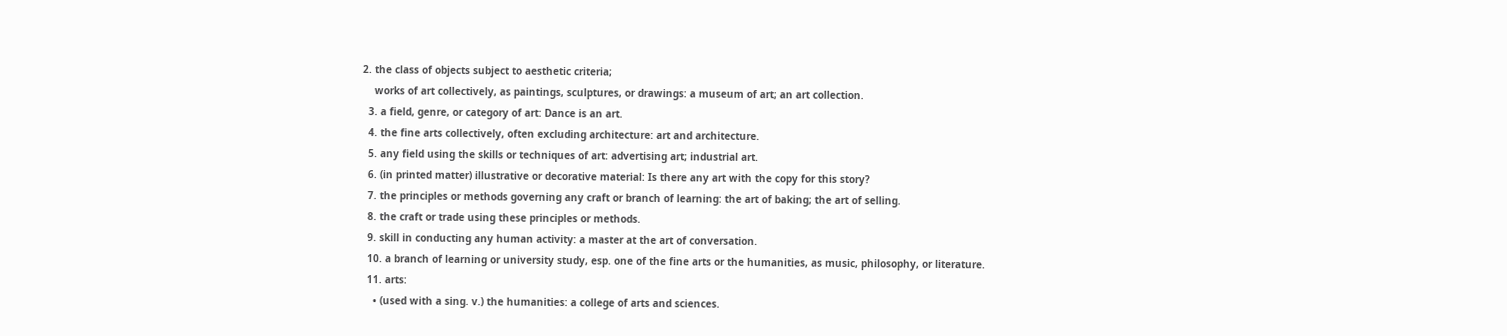2. the class of objects subject to aesthetic criteria;
    works of art collectively, as paintings, sculptures, or drawings: a museum of art; an art collection.
  3. a field, genre, or category of art: Dance is an art.
  4. the fine arts collectively, often excluding architecture: art and architecture.
  5. any field using the skills or techniques of art: advertising art; industrial art.
  6. (in printed matter) illustrative or decorative material: Is there any art with the copy for this story?
  7. the principles or methods governing any craft or branch of learning: the art of baking; the art of selling.
  8. the craft or trade using these principles or methods.
  9. skill in conducting any human activity: a master at the art of conversation.
  10. a branch of learning or university study, esp. one of the fine arts or the humanities, as music, philosophy, or literature.
  11. arts:
    • (used with a sing. v.) the humanities: a college of arts and sciences.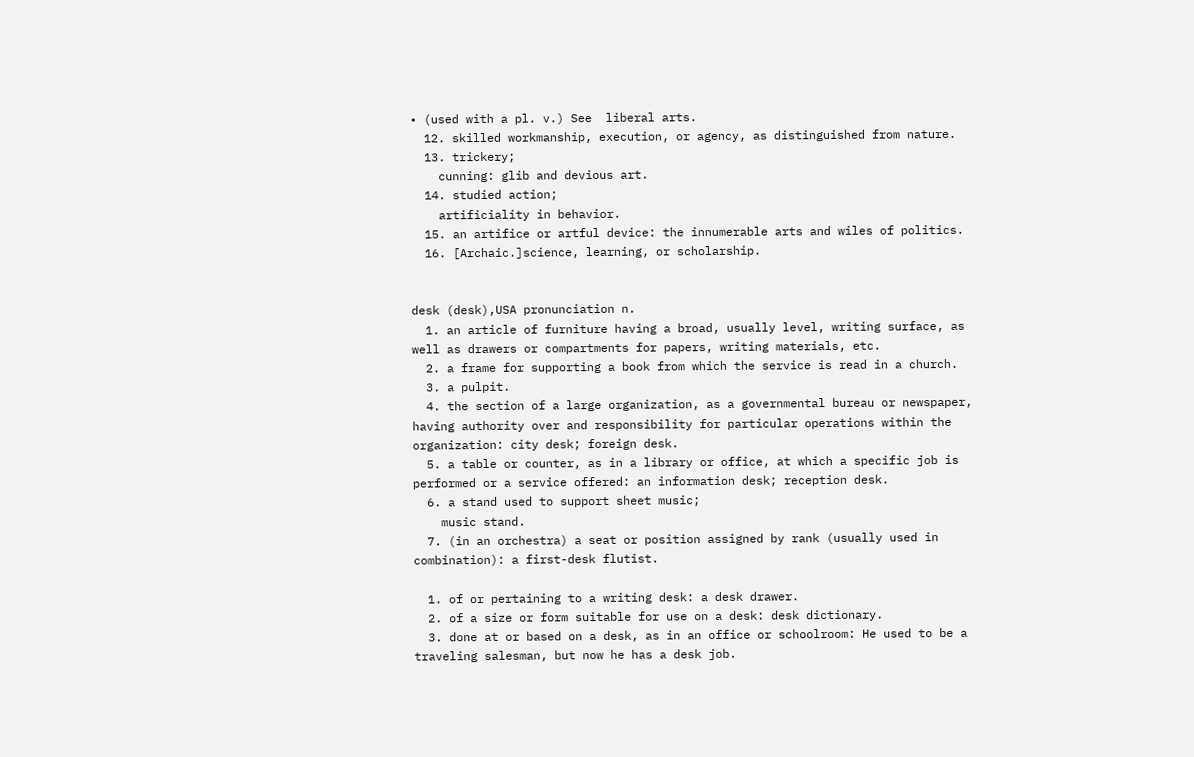• (used with a pl. v.) See  liberal arts.
  12. skilled workmanship, execution, or agency, as distinguished from nature.
  13. trickery;
    cunning: glib and devious art.
  14. studied action;
    artificiality in behavior.
  15. an artifice or artful device: the innumerable arts and wiles of politics.
  16. [Archaic.]science, learning, or scholarship.


desk (desk),USA pronunciation n.
  1. an article of furniture having a broad, usually level, writing surface, as well as drawers or compartments for papers, writing materials, etc.
  2. a frame for supporting a book from which the service is read in a church.
  3. a pulpit.
  4. the section of a large organization, as a governmental bureau or newspaper, having authority over and responsibility for particular operations within the organization: city desk; foreign desk.
  5. a table or counter, as in a library or office, at which a specific job is performed or a service offered: an information desk; reception desk.
  6. a stand used to support sheet music;
    music stand.
  7. (in an orchestra) a seat or position assigned by rank (usually used in combination): a first-desk flutist.

  1. of or pertaining to a writing desk: a desk drawer.
  2. of a size or form suitable for use on a desk: desk dictionary.
  3. done at or based on a desk, as in an office or schoolroom: He used to be a traveling salesman, but now he has a desk job.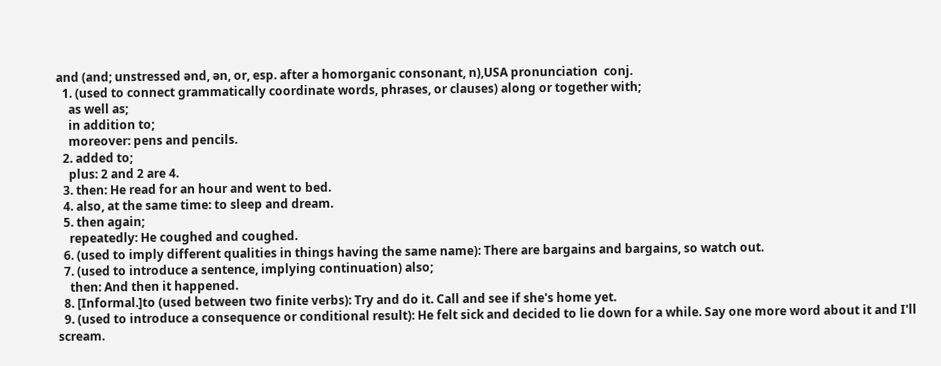and (and; unstressed ənd, ən, or, esp. after a homorganic consonant, n),USA pronunciation  conj.
  1. (used to connect grammatically coordinate words, phrases, or clauses) along or together with;
    as well as;
    in addition to;
    moreover: pens and pencils.
  2. added to;
    plus: 2 and 2 are 4.
  3. then: He read for an hour and went to bed.
  4. also, at the same time: to sleep and dream.
  5. then again;
    repeatedly: He coughed and coughed.
  6. (used to imply different qualities in things having the same name): There are bargains and bargains, so watch out.
  7. (used to introduce a sentence, implying continuation) also;
    then: And then it happened.
  8. [Informal.]to (used between two finite verbs): Try and do it. Call and see if she's home yet.
  9. (used to introduce a consequence or conditional result): He felt sick and decided to lie down for a while. Say one more word about it and I'll scream.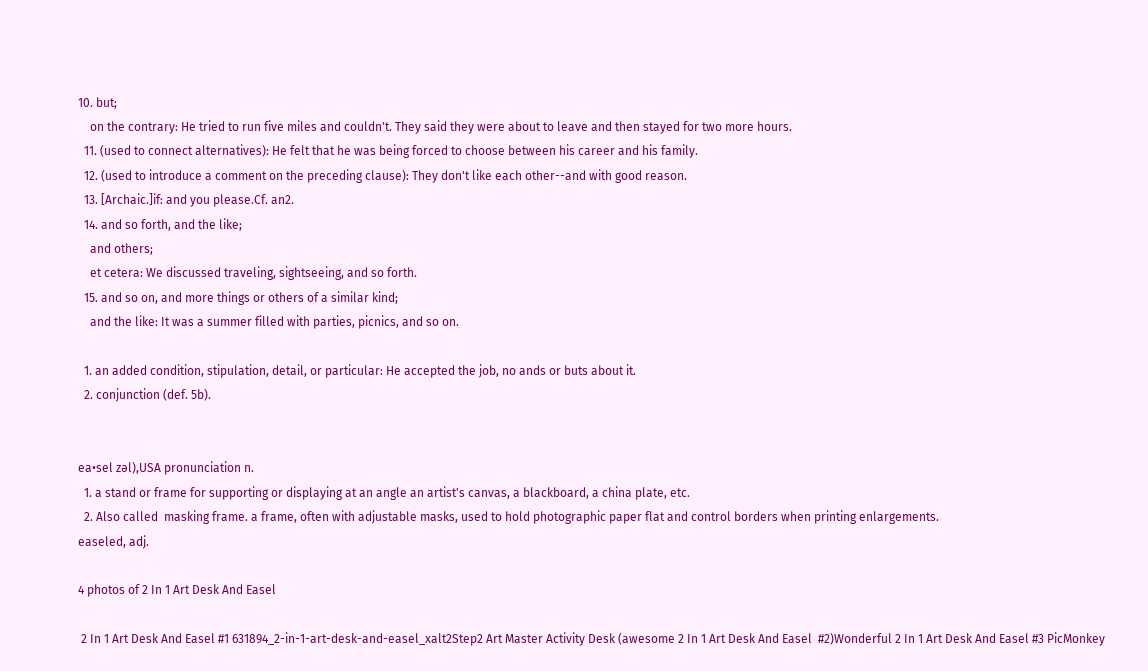10. but;
    on the contrary: He tried to run five miles and couldn't. They said they were about to leave and then stayed for two more hours.
  11. (used to connect alternatives): He felt that he was being forced to choose between his career and his family.
  12. (used to introduce a comment on the preceding clause): They don't like each other--and with good reason.
  13. [Archaic.]if: and you please.Cf. an2.
  14. and so forth, and the like;
    and others;
    et cetera: We discussed traveling, sightseeing, and so forth.
  15. and so on, and more things or others of a similar kind;
    and the like: It was a summer filled with parties, picnics, and so on.

  1. an added condition, stipulation, detail, or particular: He accepted the job, no ands or buts about it.
  2. conjunction (def. 5b).


ea•sel zəl),USA pronunciation n.
  1. a stand or frame for supporting or displaying at an angle an artist's canvas, a blackboard, a china plate, etc.
  2. Also called  masking frame. a frame, often with adjustable masks, used to hold photographic paper flat and control borders when printing enlargements.
easeled, adj.

4 photos of 2 In 1 Art Desk And Easel

 2 In 1 Art Desk And Easel #1 631894_2-in-1-art-desk-and-easel_xalt2Step2 Art Master Activity Desk (awesome 2 In 1 Art Desk And Easel  #2)Wonderful 2 In 1 Art Desk And Easel #3 PicMonkey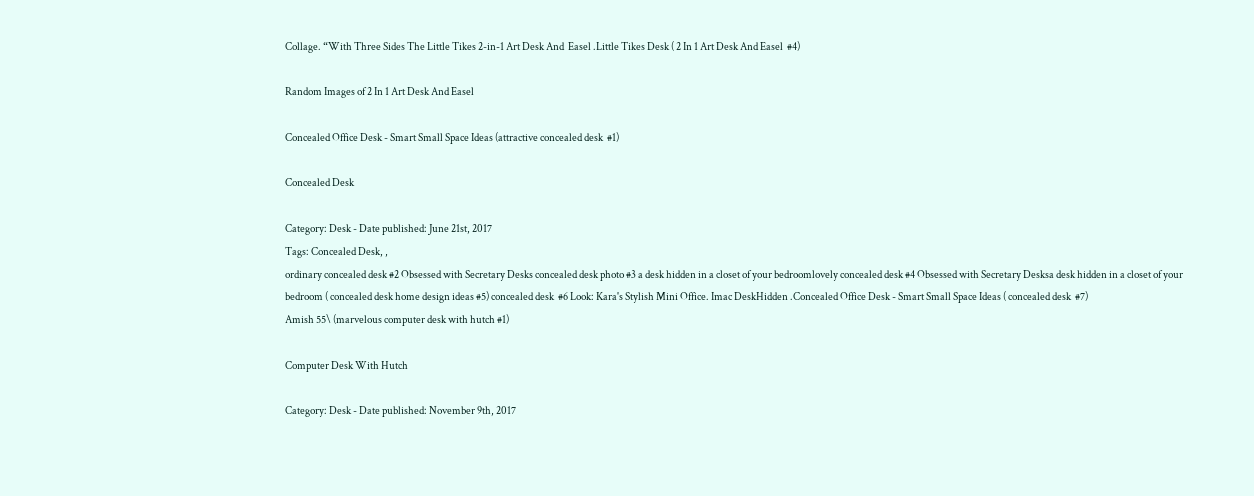Collage. “With Three Sides The Little Tikes 2-in-1 Art Desk And  Easel .Little Tikes Desk ( 2 In 1 Art Desk And Easel  #4)

Random Images of 2 In 1 Art Desk And Easel

Concealed Office Desk - Smart Small Space Ideas (attractive concealed desk  #1)

Concealed Desk

Category: Desk - Date published: June 21st, 2017
Tags: Concealed Desk, ,
ordinary concealed desk #2 Obsessed with Secretary Desks concealed desk photo #3 a desk hidden in a closet of your bedroomlovely concealed desk #4 Obsessed with Secretary Desksa desk hidden in a closet of your bedroom ( concealed desk home design ideas #5) concealed desk  #6 Look: Kara's Stylish Mini Office. Imac DeskHidden .Concealed Office Desk - Smart Small Space Ideas ( concealed desk  #7)
Amish 55\ (marvelous computer desk with hutch #1)

Computer Desk With Hutch

Category: Desk - Date published: November 9th, 2017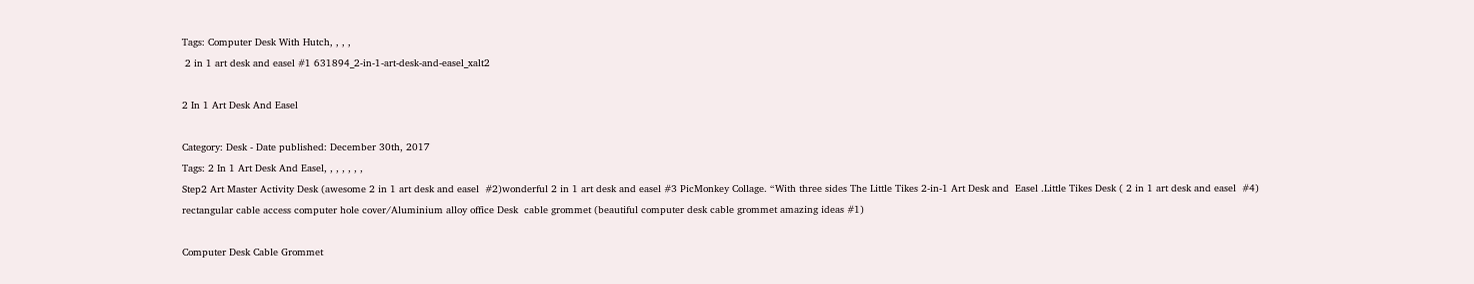Tags: Computer Desk With Hutch, , , ,
 2 in 1 art desk and easel #1 631894_2-in-1-art-desk-and-easel_xalt2

2 In 1 Art Desk And Easel

Category: Desk - Date published: December 30th, 2017
Tags: 2 In 1 Art Desk And Easel, , , , , , ,
Step2 Art Master Activity Desk (awesome 2 in 1 art desk and easel  #2)wonderful 2 in 1 art desk and easel #3 PicMonkey Collage. “With three sides The Little Tikes 2-in-1 Art Desk and  Easel .Little Tikes Desk ( 2 in 1 art desk and easel  #4)
rectangular cable access computer hole cover/Aluminium alloy office Desk  cable grommet (beautiful computer desk cable grommet amazing ideas #1)

Computer Desk Cable Grommet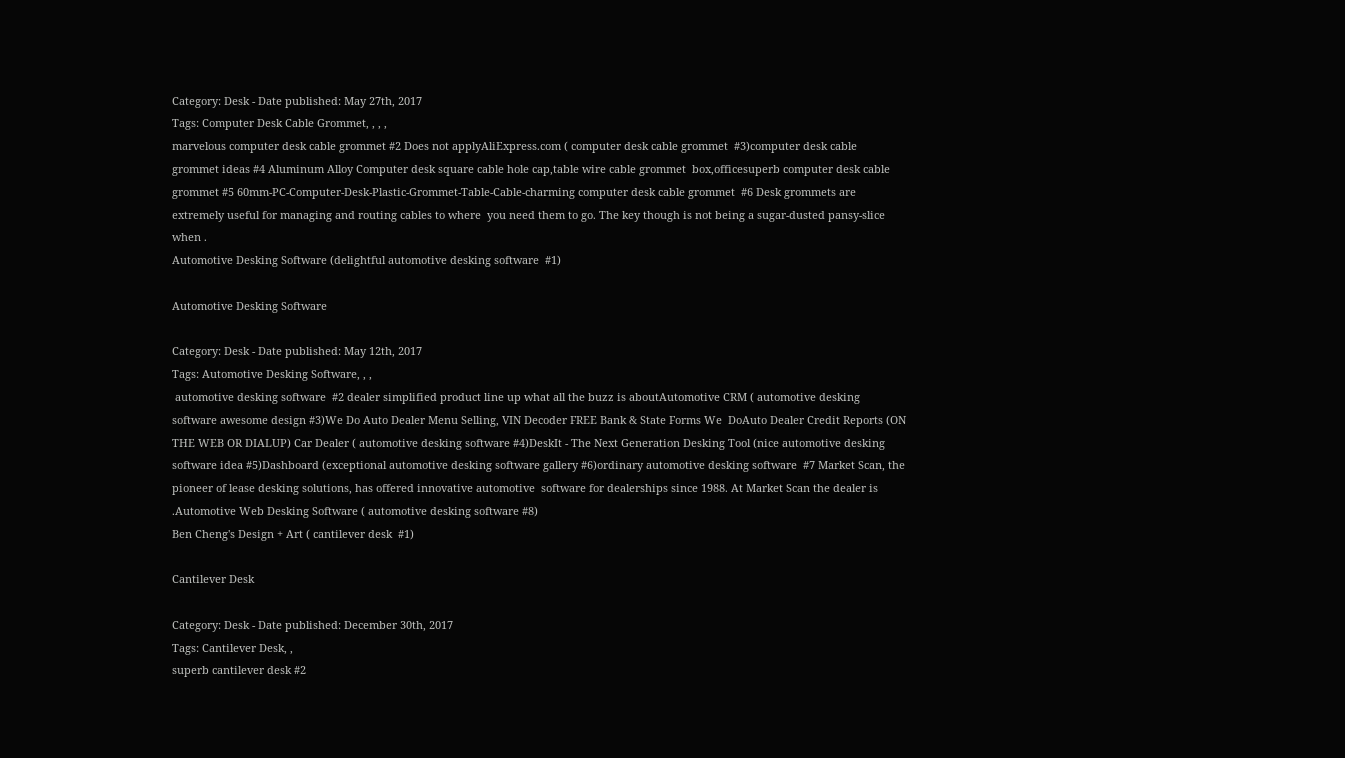Category: Desk - Date published: May 27th, 2017
Tags: Computer Desk Cable Grommet, , , ,
marvelous computer desk cable grommet #2 Does not applyAliExpress.com ( computer desk cable grommet  #3)computer desk cable grommet ideas #4 Aluminum Alloy Computer desk square cable hole cap,table wire cable grommet  box,officesuperb computer desk cable grommet #5 60mm-PC-Computer-Desk-Plastic-Grommet-Table-Cable-charming computer desk cable grommet  #6 Desk grommets are extremely useful for managing and routing cables to where  you need them to go. The key though is not being a sugar-dusted pansy-slice  when .
Automotive Desking Software (delightful automotive desking software  #1)

Automotive Desking Software

Category: Desk - Date published: May 12th, 2017
Tags: Automotive Desking Software, , ,
 automotive desking software  #2 dealer simplified product line up what all the buzz is aboutAutomotive CRM ( automotive desking software awesome design #3)We Do Auto Dealer Menu Selling, VIN Decoder FREE Bank & State Forms We  DoAuto Dealer Credit Reports (ON THE WEB OR DIALUP) Car Dealer ( automotive desking software #4)DeskIt - The Next Generation Desking Tool (nice automotive desking software idea #5)Dashboard (exceptional automotive desking software gallery #6)ordinary automotive desking software  #7 Market Scan, the pioneer of lease desking solutions, has offered innovative automotive  software for dealerships since 1988. At Market Scan the dealer is .Automotive Web Desking Software ( automotive desking software #8)
Ben Cheng's Design + Art ( cantilever desk  #1)

Cantilever Desk

Category: Desk - Date published: December 30th, 2017
Tags: Cantilever Desk, ,
superb cantilever desk #2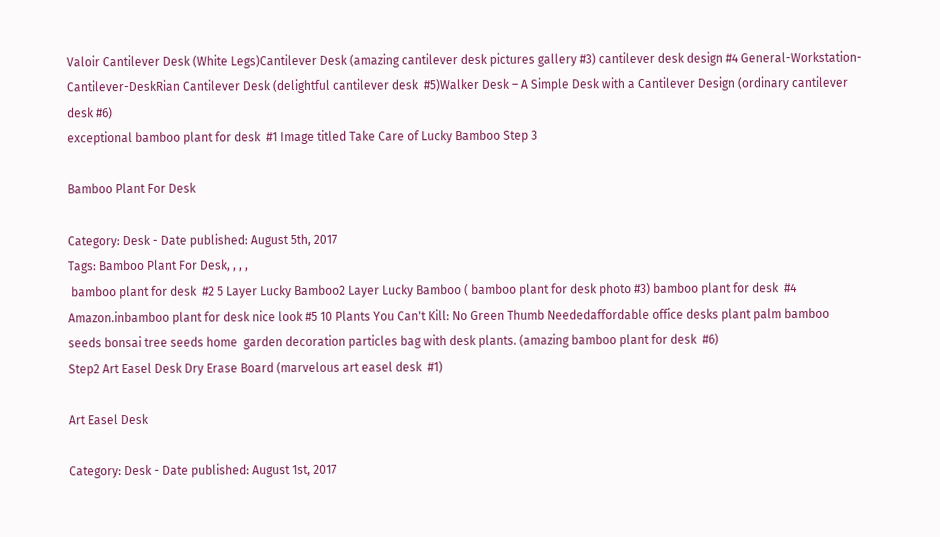Valoir Cantilever Desk (White Legs)Cantilever Desk (amazing cantilever desk pictures gallery #3) cantilever desk design #4 General-Workstation-Cantilever-DeskRian Cantilever Desk (delightful cantilever desk  #5)Walker Desk – A Simple Desk with a Cantilever Design (ordinary cantilever desk #6)
exceptional bamboo plant for desk  #1 Image titled Take Care of Lucky Bamboo Step 3

Bamboo Plant For Desk

Category: Desk - Date published: August 5th, 2017
Tags: Bamboo Plant For Desk, , , ,
 bamboo plant for desk  #2 5 Layer Lucky Bamboo2 Layer Lucky Bamboo ( bamboo plant for desk photo #3) bamboo plant for desk  #4 Amazon.inbamboo plant for desk nice look #5 10 Plants You Can't Kill: No Green Thumb Neededaffordable office desks plant palm bamboo seeds bonsai tree seeds home  garden decoration particles bag with desk plants. (amazing bamboo plant for desk  #6)
Step2 Art Easel Desk Dry Erase Board (marvelous art easel desk  #1)

Art Easel Desk

Category: Desk - Date published: August 1st, 2017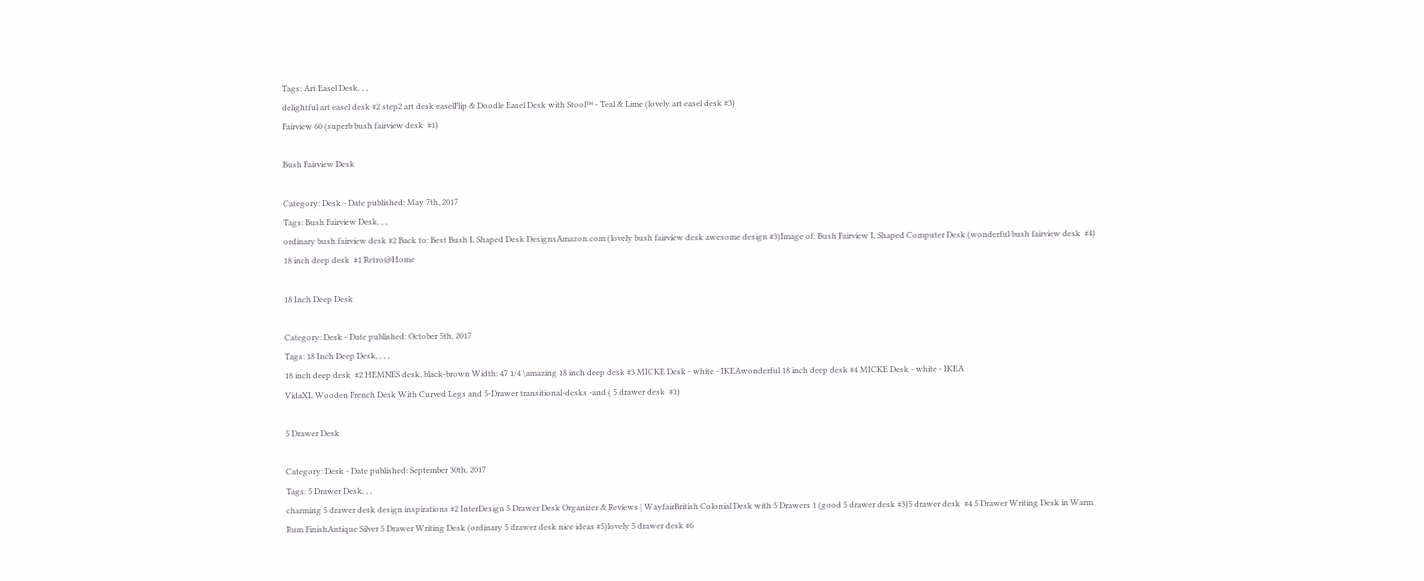Tags: Art Easel Desk, , ,
delightful art easel desk #2 step2 art desk easelFlip & Doodle Easel Desk with Stool™ - Teal & Lime (lovely art easel desk #3)
Fairview 60 (superb bush fairview desk  #1)

Bush Fairview Desk

Category: Desk - Date published: May 7th, 2017
Tags: Bush Fairview Desk, , ,
ordinary bush fairview desk #2 Back to: Best Bush L Shaped Desk DesignsAmazon.com (lovely bush fairview desk awesome design #3)Image of: Bush Fairview L Shaped Computer Desk (wonderful bush fairview desk  #4)
18 inch deep desk  #1 Retro@Home

18 Inch Deep Desk

Category: Desk - Date published: October 5th, 2017
Tags: 18 Inch Deep Desk, , , ,
18 inch deep desk  #2 HEMNES desk, black-brown Width: 47 1/4 \amazing 18 inch deep desk #3 MICKE Desk - white - IKEAwonderful 18 inch deep desk #4 MICKE Desk - white - IKEA
VidaXL Wooden French Desk With Curved Legs and 5-Drawer transitional-desks -and ( 5 drawer desk  #1)

5 Drawer Desk

Category: Desk - Date published: September 30th, 2017
Tags: 5 Drawer Desk, , ,
charming 5 drawer desk design inspirations #2 InterDesign 5 Drawer Desk Organizer & Reviews | WayfairBritish Colonial Desk with 5 Drawers 1 (good 5 drawer desk #3)5 drawer desk  #4 5 Drawer Writing Desk in Warm Rum FinishAntique Silver 5 Drawer Writing Desk (ordinary 5 drawer desk nice ideas #5)lovely 5 drawer desk #6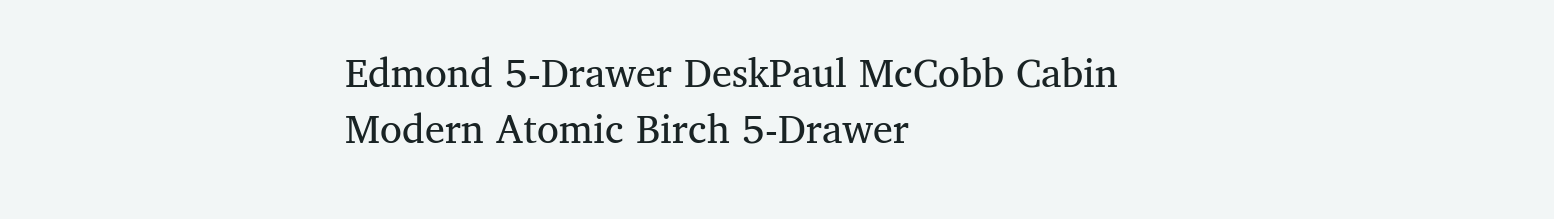Edmond 5-Drawer DeskPaul McCobb Cabin Modern Atomic Birch 5-Drawer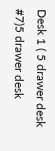Desk 1 ( 5 drawer desk #7)5 drawer desk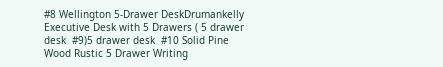#8 Wellington 5-Drawer DeskDrumankelly Executive Desk with 5 Drawers ( 5 drawer desk  #9)5 drawer desk  #10 Solid Pine Wood Rustic 5 Drawer Writing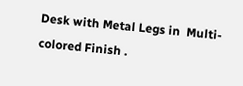Desk with Metal Legs in  Multi-colored Finish .